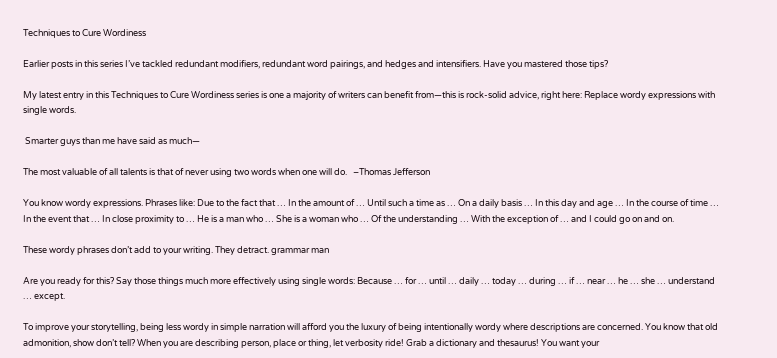Techniques to Cure Wordiness

Earlier posts in this series I’ve tackled redundant modifiers, redundant word pairings, and hedges and intensifiers. Have you mastered those tips?

My latest entry in this Techniques to Cure Wordiness series is one a majority of writers can benefit from—this is rock-solid advice, right here: Replace wordy expressions with single words.

 Smarter guys than me have said as much—

The most valuable of all talents is that of never using two words when one will do.   –Thomas Jefferson

You know wordy expressions. Phrases like: Due to the fact that … In the amount of … Until such a time as … On a daily basis … In this day and age … In the course of time … In the event that … In close proximity to … He is a man who … She is a woman who … Of the understanding … With the exception of … and I could go on and on.

These wordy phrases don’t add to your writing. They detract. grammar man

Are you ready for this? Say those things much more effectively using single words: Because … for … until … daily … today … during … if … near … he … she … understand … except.

To improve your storytelling, being less wordy in simple narration will afford you the luxury of being intentionally wordy where descriptions are concerned. You know that old admonition, show don’t tell? When you are describing person, place or thing, let verbosity ride! Grab a dictionary and thesaurus! You want your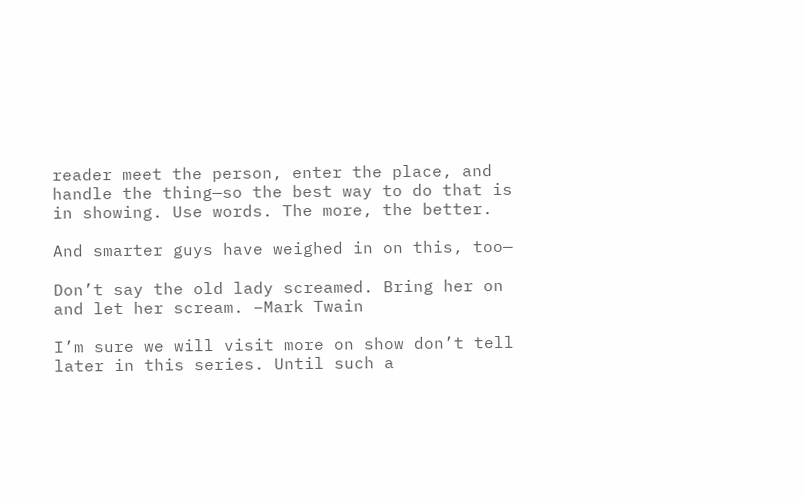reader meet the person, enter the place, and handle the thing—so the best way to do that is in showing. Use words. The more, the better.

And smarter guys have weighed in on this, too—

Don’t say the old lady screamed. Bring her on and let her scream. –Mark Twain

I’m sure we will visit more on show don’t tell later in this series. Until such a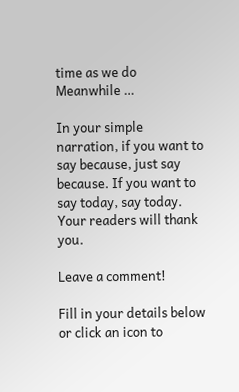time as we do  Meanwhile …

In your simple narration, if you want to say because, just say because. If you want to say today, say today. Your readers will thank you.

Leave a comment!

Fill in your details below or click an icon to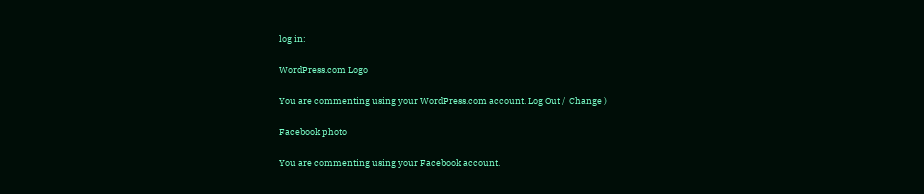log in:

WordPress.com Logo

You are commenting using your WordPress.com account. Log Out /  Change )

Facebook photo

You are commenting using your Facebook account.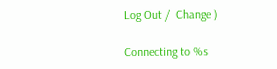Log Out /  Change )

Connecting to %s